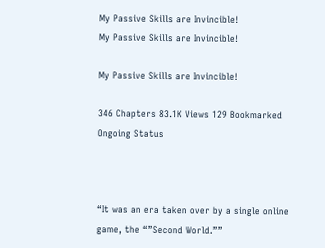My Passive Skills are Invincible!
My Passive Skills are Invincible!

My Passive Skills are Invincible!

346 Chapters 83.1K Views 129 Bookmarked Ongoing Status



“It was an era taken over by a single online game, the “”Second World.””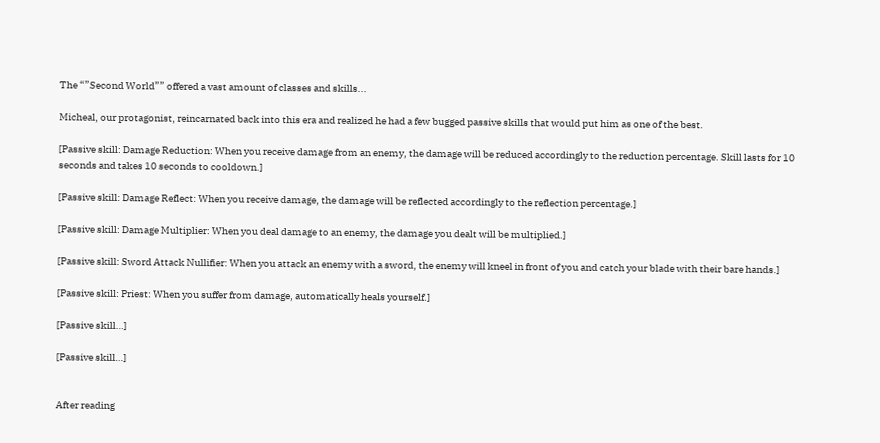The “”Second World”” offered a vast amount of classes and skills...

Micheal, our protagonist, reincarnated back into this era and realized he had a few bugged passive skills that would put him as one of the best.

[Passive skill: Damage Reduction: When you receive damage from an enemy, the damage will be reduced accordingly to the reduction percentage. Skill lasts for 10 seconds and takes 10 seconds to cooldown.]

[Passive skill: Damage Reflect: When you receive damage, the damage will be reflected accordingly to the reflection percentage.]

[Passive skill: Damage Multiplier: When you deal damage to an enemy, the damage you dealt will be multiplied.]

[Passive skill: Sword Attack Nullifier: When you attack an enemy with a sword, the enemy will kneel in front of you and catch your blade with their bare hands.]

[Passive skill: Priest: When you suffer from damage, automatically heals yourself.]

[Passive skill…]

[Passive skill…]


After reading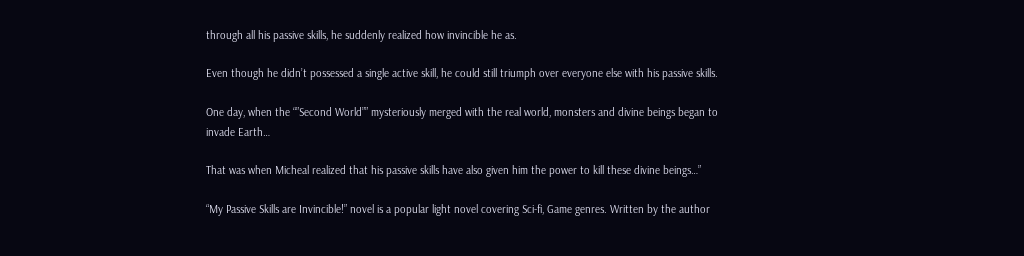through all his passive skills, he suddenly realized how invincible he as.

Even though he didn’t possessed a single active skill, he could still triumph over everyone else with his passive skills.

One day, when the “”Second World”” mysteriously merged with the real world, monsters and divine beings began to invade Earth…

That was when Micheal realized that his passive skills have also given him the power to kill these divine beings…”

“My Passive Skills are Invincible!” novel is a popular light novel covering Sci-fi, Game genres. Written by the author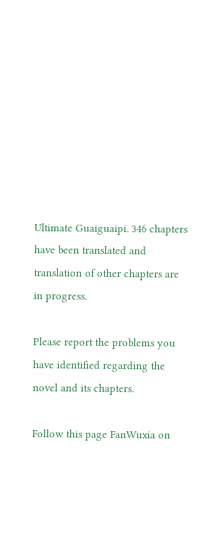Ultimate Guaiguaipi. 346 chapters have been translated and translation of other chapters are in progress.

Please report the problems you have identified regarding the novel and its chapters.

Follow this page FanWuxia on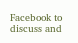Facebook to discuss and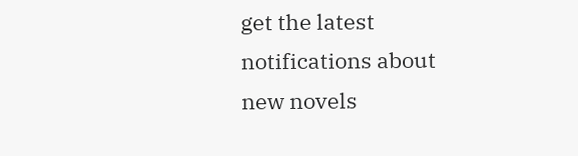get the latest notifications about new novels